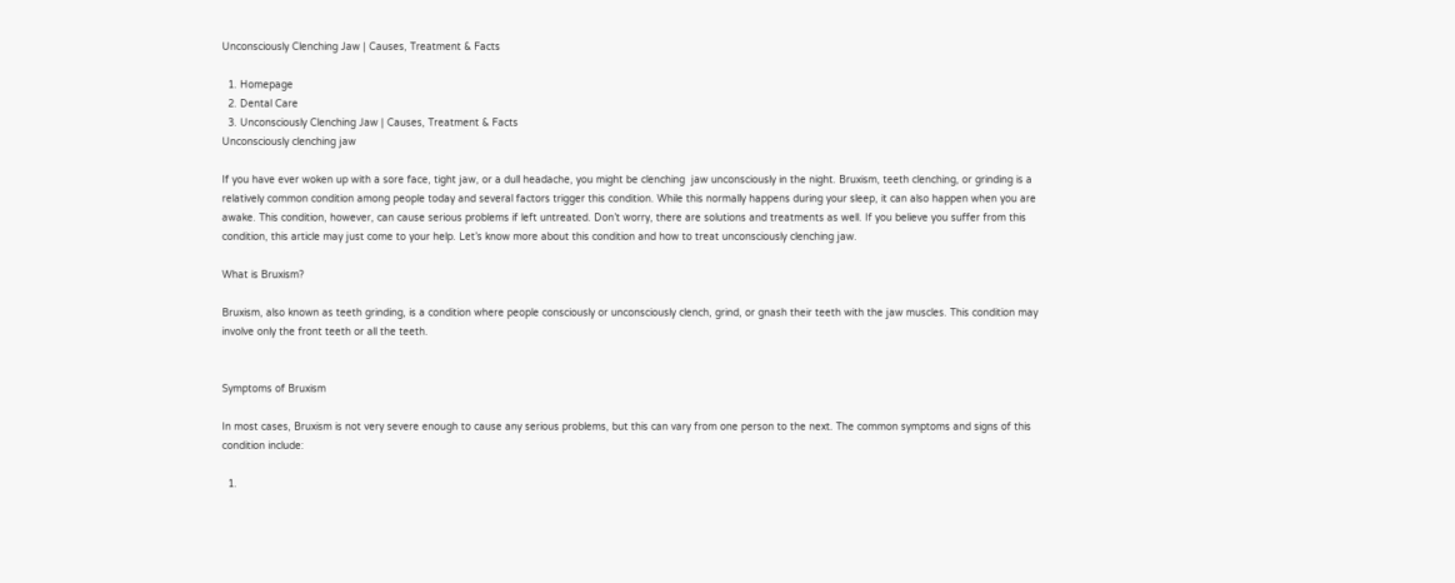Unconsciously Clenching Jaw | Causes, Treatment & Facts

  1. Homepage
  2. Dental Care
  3. Unconsciously Clenching Jaw | Causes, Treatment & Facts
Unconsciously clenching jaw

If you have ever woken up with a sore face, tight jaw, or a dull headache, you might be clenching  jaw unconsciously in the night. Bruxism, teeth clenching, or grinding is a relatively common condition among people today and several factors trigger this condition. While this normally happens during your sleep, it can also happen when you are awake. This condition, however, can cause serious problems if left untreated. Don’t worry, there are solutions and treatments as well. If you believe you suffer from this condition, this article may just come to your help. Let’s know more about this condition and how to treat unconsciously clenching jaw.

What is Bruxism?

Bruxism, also known as teeth grinding, is a condition where people consciously or unconsciously clench, grind, or gnash their teeth with the jaw muscles. This condition may involve only the front teeth or all the teeth.


Symptoms of Bruxism

In most cases, Bruxism is not very severe enough to cause any serious problems, but this can vary from one person to the next. The common symptoms and signs of this condition include:

  1.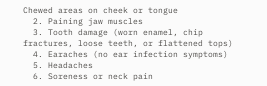Chewed areas on cheek or tongue
  2. Paining jaw muscles
  3. Tooth damage (worn enamel, chip fractures, loose teeth, or flattened tops)
  4. Earaches (no ear infection symptoms)
  5. Headaches
  6. Soreness or neck pain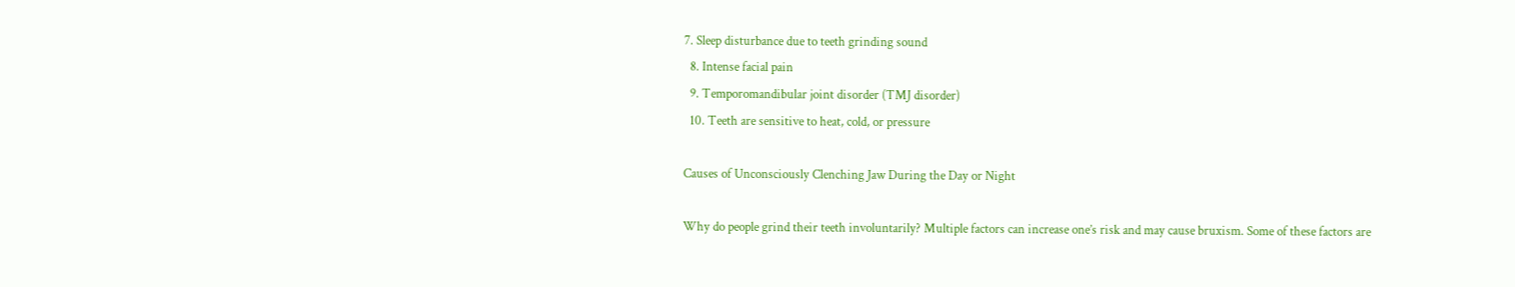7. Sleep disturbance due to teeth grinding sound
  8. Intense facial pain
  9. Temporomandibular joint disorder (TMJ disorder)
  10. Teeth are sensitive to heat, cold, or pressure

Causes of Unconsciously Clenching Jaw During the Day or Night

Why do people grind their teeth involuntarily? Multiple factors can increase one’s risk and may cause bruxism. Some of these factors are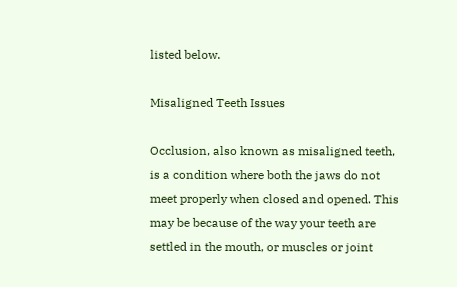listed below.

Misaligned Teeth Issues

Occlusion, also known as misaligned teeth, is a condition where both the jaws do not meet properly when closed and opened. This may be because of the way your teeth are settled in the mouth, or muscles or joint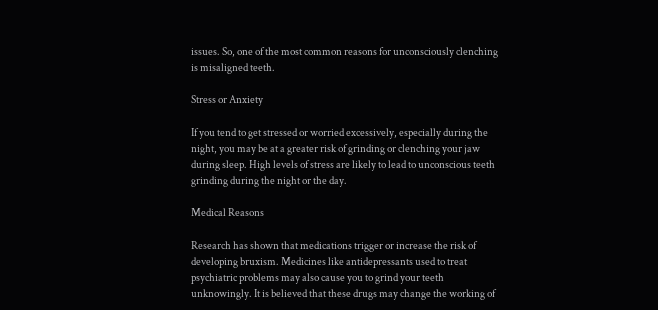issues. So, one of the most common reasons for unconsciously clenching is misaligned teeth.

Stress or Anxiety

If you tend to get stressed or worried excessively, especially during the night, you may be at a greater risk of grinding or clenching your jaw during sleep. High levels of stress are likely to lead to unconscious teeth grinding during the night or the day.

Medical Reasons

Research has shown that medications trigger or increase the risk of developing bruxism. Medicines like antidepressants used to treat psychiatric problems may also cause you to grind your teeth unknowingly. It is believed that these drugs may change the working of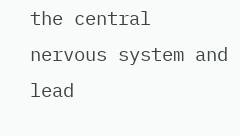the central nervous system and lead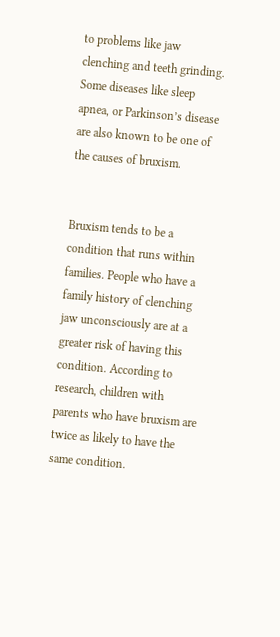to problems like jaw clenching and teeth grinding. Some diseases like sleep apnea, or Parkinson’s disease are also known to be one of the causes of bruxism.


Bruxism tends to be a condition that runs within families. People who have a family history of clenching jaw unconsciously are at a greater risk of having this condition. According to research, children with parents who have bruxism are twice as likely to have the same condition.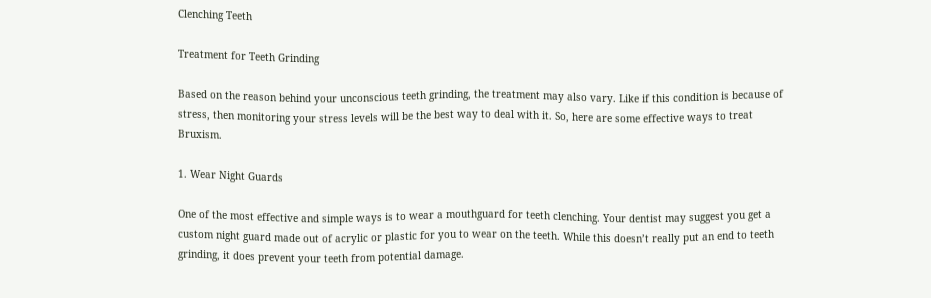Clenching Teeth

Treatment for Teeth Grinding

Based on the reason behind your unconscious teeth grinding, the treatment may also vary. Like if this condition is because of stress, then monitoring your stress levels will be the best way to deal with it. So, here are some effective ways to treat Bruxism.

1. Wear Night Guards

One of the most effective and simple ways is to wear a mouthguard for teeth clenching. Your dentist may suggest you get a custom night guard made out of acrylic or plastic for you to wear on the teeth. While this doesn’t really put an end to teeth grinding, it does prevent your teeth from potential damage.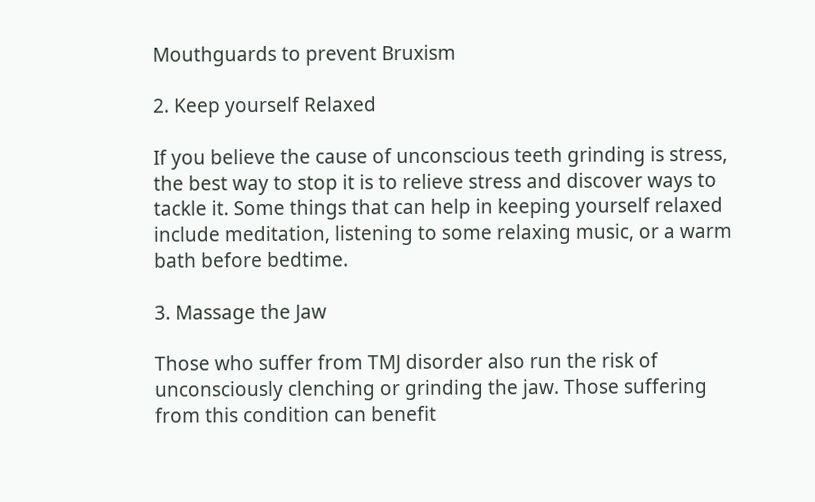Mouthguards to prevent Bruxism

2. Keep yourself Relaxed

If you believe the cause of unconscious teeth grinding is stress, the best way to stop it is to relieve stress and discover ways to tackle it. Some things that can help in keeping yourself relaxed include meditation, listening to some relaxing music, or a warm bath before bedtime.

3. Massage the Jaw

Those who suffer from TMJ disorder also run the risk of unconsciously clenching or grinding the jaw. Those suffering from this condition can benefit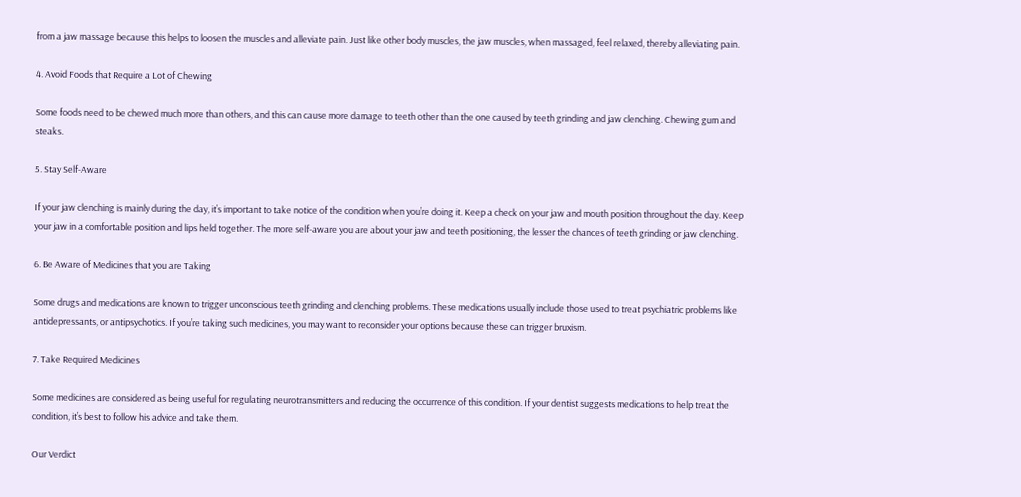from a jaw massage because this helps to loosen the muscles and alleviate pain. Just like other body muscles, the jaw muscles, when massaged, feel relaxed, thereby alleviating pain.

4. Avoid Foods that Require a Lot of Chewing

Some foods need to be chewed much more than others, and this can cause more damage to teeth other than the one caused by teeth grinding and jaw clenching. Chewing gum and steaks.

5. Stay Self-Aware

If your jaw clenching is mainly during the day, it’s important to take notice of the condition when you’re doing it. Keep a check on your jaw and mouth position throughout the day. Keep your jaw in a comfortable position and lips held together. The more self-aware you are about your jaw and teeth positioning, the lesser the chances of teeth grinding or jaw clenching.

6. Be Aware of Medicines that you are Taking

Some drugs and medications are known to trigger unconscious teeth grinding and clenching problems. These medications usually include those used to treat psychiatric problems like antidepressants, or antipsychotics. If you’re taking such medicines, you may want to reconsider your options because these can trigger bruxism.

7. Take Required Medicines

Some medicines are considered as being useful for regulating neurotransmitters and reducing the occurrence of this condition. If your dentist suggests medications to help treat the condition, it’s best to follow his advice and take them.

Our Verdict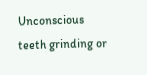Unconscious teeth grinding or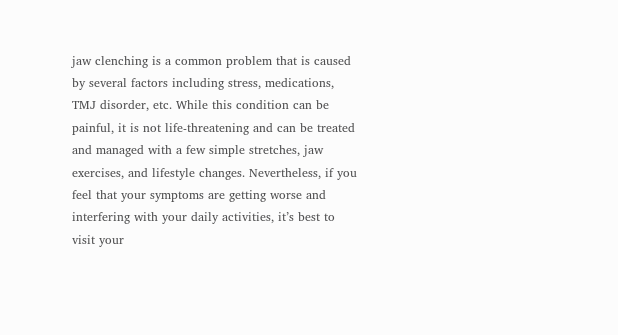jaw clenching is a common problem that is caused by several factors including stress, medications, TMJ disorder, etc. While this condition can be painful, it is not life-threatening and can be treated and managed with a few simple stretches, jaw exercises, and lifestyle changes. Nevertheless, if you feel that your symptoms are getting worse and interfering with your daily activities, it’s best to visit your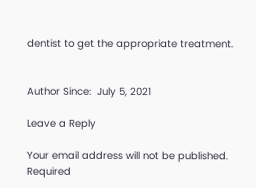dentist to get the appropriate treatment.


Author Since:  July 5, 2021

Leave a Reply

Your email address will not be published. Required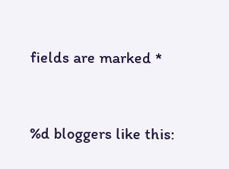fields are marked *


%d bloggers like this: